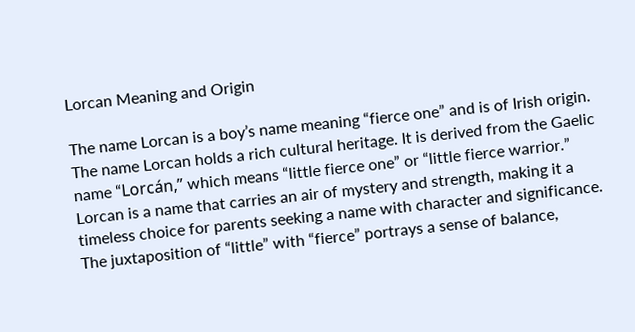Lorcan Meaning and Origin

The name Lorcan is a boy’s name meaning “fierce one” and is of Irish origin. The name Lorcan holds a rich cultural heritage. It is derived from the Gaelic name “Lorcán,” which means “little fierce one” or “little fierce warrior.” Lorcan is a name that carries an air of mystery and strength, making it a timeless choice for parents seeking a name with character and significance. The juxtaposition of “little” with “fierce” portrays a sense of balance,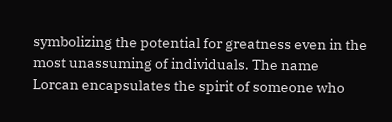symbolizing the potential for greatness even in the most unassuming of individuals. The name Lorcan encapsulates the spirit of someone who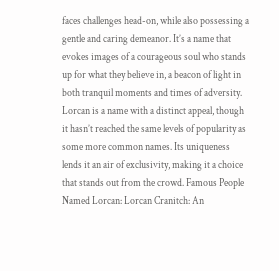faces challenges head-on, while also possessing a gentle and caring demeanor. It’s a name that evokes images of a courageous soul who stands up for what they believe in, a beacon of light in both tranquil moments and times of adversity. Lorcan is a name with a distinct appeal, though it hasn’t reached the same levels of popularity as some more common names. Its uniqueness lends it an air of exclusivity, making it a choice that stands out from the crowd. Famous People Named Lorcan: Lorcan Cranitch: An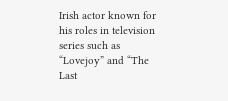Irish actor known for his roles in television series such as “Lovejoy” and “The Last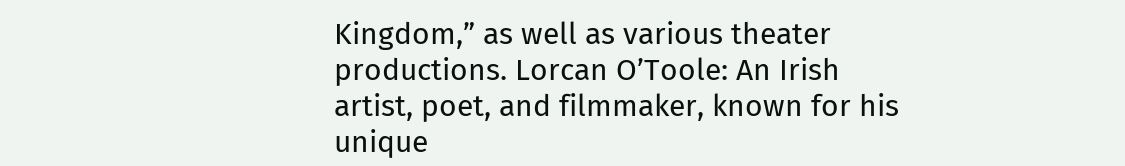Kingdom,” as well as various theater productions. Lorcan O’Toole: An Irish artist, poet, and filmmaker, known for his unique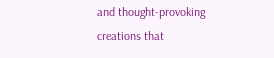and thought-provoking creations that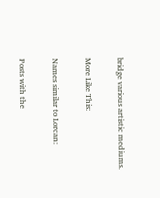bridge various artistic mediums.

More Like This:

Names similar to Lorcan:

Posts with the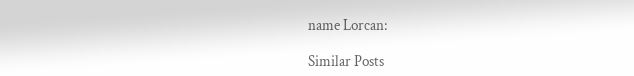name Lorcan:

Similar Posts